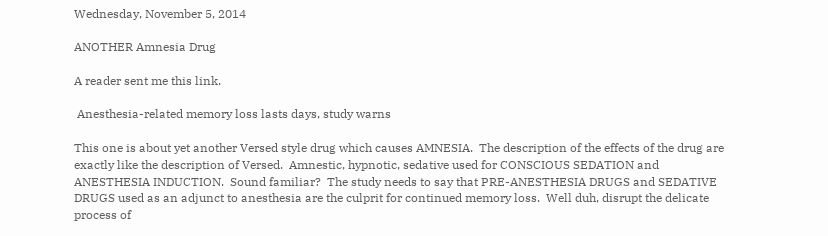Wednesday, November 5, 2014

ANOTHER Amnesia Drug

A reader sent me this link.

 Anesthesia-related memory loss lasts days, study warns

This one is about yet another Versed style drug which causes AMNESIA.  The description of the effects of the drug are exactly like the description of Versed.  Amnestic, hypnotic, sedative used for CONSCIOUS SEDATION and ANESTHESIA INDUCTION.  Sound familiar?  The study needs to say that PRE-ANESTHESIA DRUGS and SEDATIVE DRUGS used as an adjunct to anesthesia are the culprit for continued memory loss.  Well duh, disrupt the delicate process of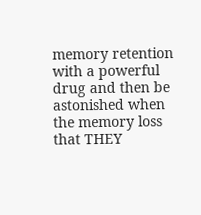memory retention with a powerful drug and then be astonished when the memory loss that THEY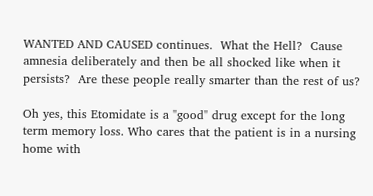WANTED AND CAUSED continues.  What the Hell?  Cause amnesia deliberately and then be all shocked like when it persists?  Are these people really smarter than the rest of us?

Oh yes, this Etomidate is a "good" drug except for the long term memory loss. Who cares that the patient is in a nursing home with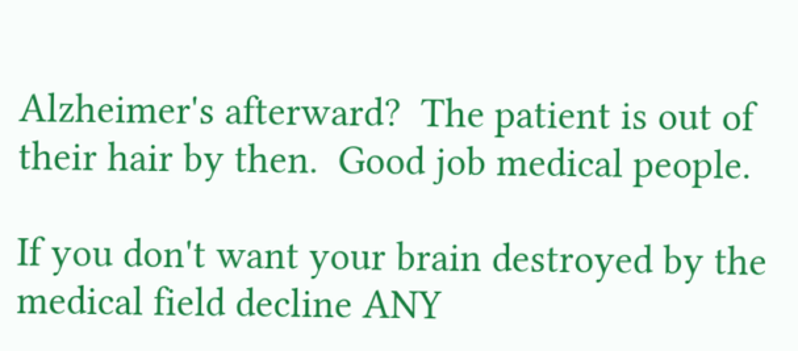Alzheimer's afterward?  The patient is out of their hair by then.  Good job medical people.

If you don't want your brain destroyed by the medical field decline ANY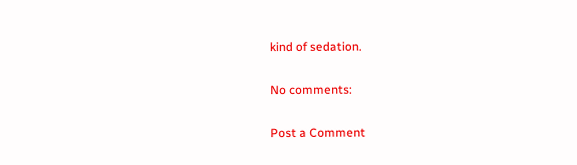kind of sedation.

No comments:

Post a Comment